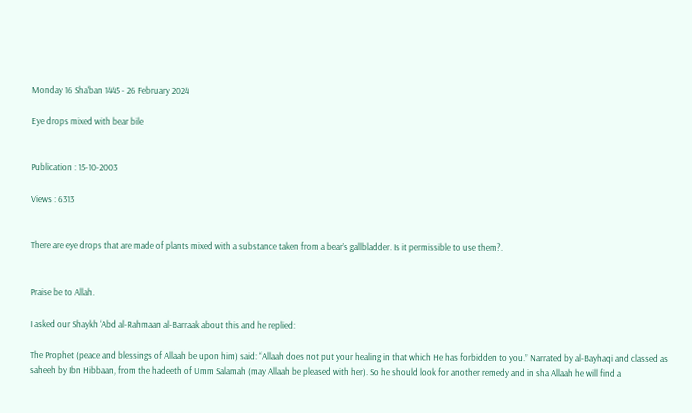Monday 16 Sha‘ban 1445 - 26 February 2024

Eye drops mixed with bear bile


Publication : 15-10-2003

Views : 6313


There are eye drops that are made of plants mixed with a substance taken from a bear’s gallbladder. Is it permissible to use them?.


Praise be to Allah.

I asked our Shaykh ‘Abd al-Rahmaan al-Barraak about this and he replied:

The Prophet (peace and blessings of Allaah be upon him) said: “Allaah does not put your healing in that which He has forbidden to you.” Narrated by al-Bayhaqi and classed as saheeh by Ibn Hibbaan, from the hadeeth of Umm Salamah (may Allaah be pleased with her). So he should look for another remedy and in sha Allaah he will find a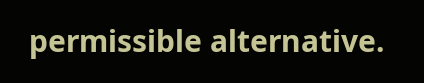permissible alternative.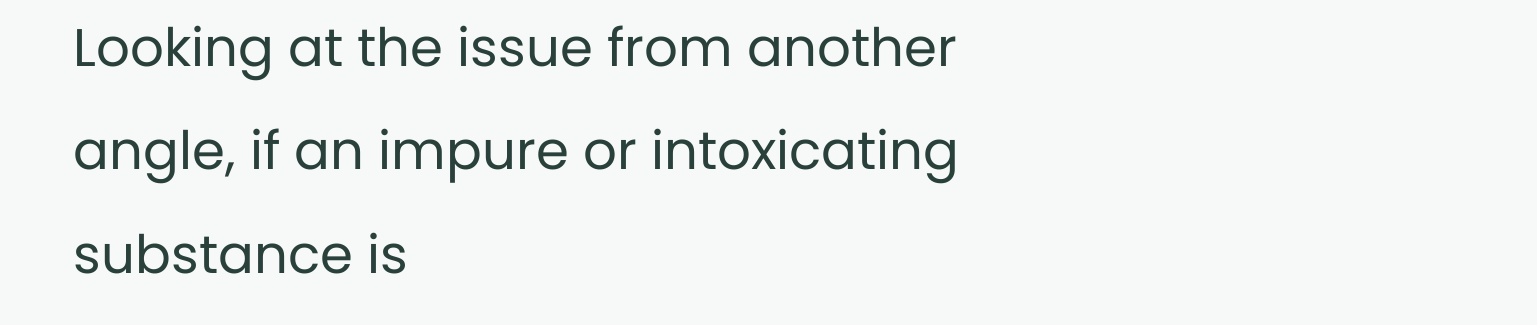Looking at the issue from another angle, if an impure or intoxicating substance is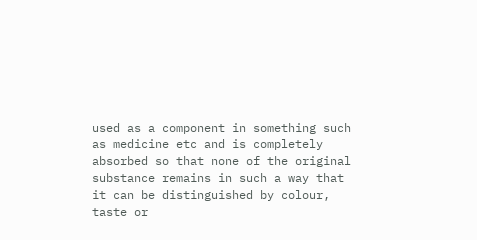used as a component in something such as medicine etc and is completely absorbed so that none of the original substance remains in such a way that it can be distinguished by colour, taste or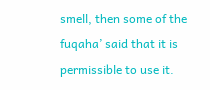smell, then some of the fuqaha’ said that it is permissible to use it.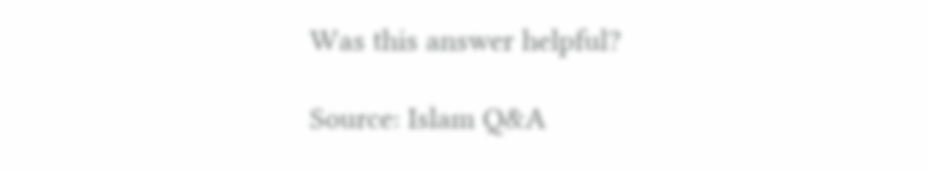Was this answer helpful?

Source: Islam Q&A